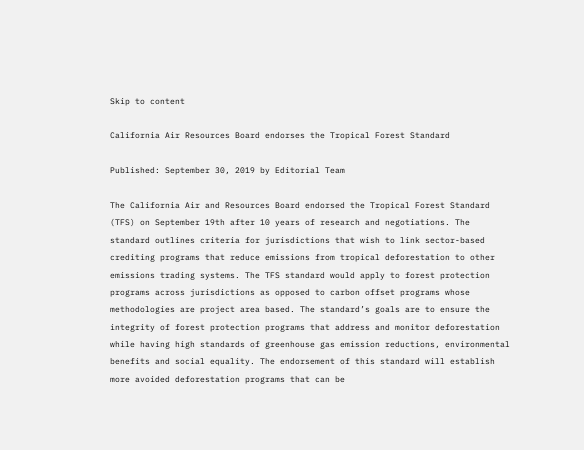Skip to content

California Air Resources Board endorses the Tropical Forest Standard

Published: September 30, 2019 by Editorial Team

The California Air and Resources Board endorsed the Tropical Forest Standard (TFS) on September 19th after 10 years of research and negotiations. The standard outlines criteria for jurisdictions that wish to link sector-based crediting programs that reduce emissions from tropical deforestation to other emissions trading systems. The TFS standard would apply to forest protection programs across jurisdictions as opposed to carbon offset programs whose methodologies are project area based. The standard’s goals are to ensure the integrity of forest protection programs that address and monitor deforestation while having high standards of greenhouse gas emission reductions, environmental benefits and social equality. The endorsement of this standard will establish more avoided deforestation programs that can be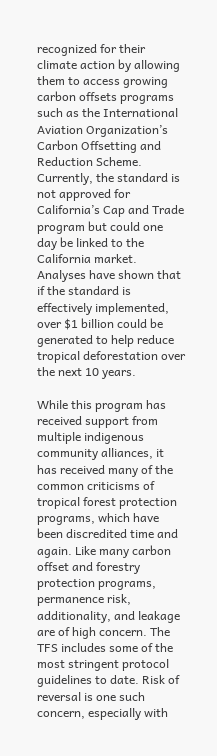recognized for their climate action by allowing them to access growing carbon offsets programs such as the International Aviation Organization’s Carbon Offsetting and Reduction Scheme. Currently, the standard is not approved for California’s Cap and Trade program but could one day be linked to the California market. Analyses have shown that if the standard is effectively implemented, over $1 billion could be generated to help reduce tropical deforestation over the next 10 years.

While this program has received support from multiple indigenous community alliances, it has received many of the common criticisms of tropical forest protection programs, which have been discredited time and again. Like many carbon offset and forestry protection programs, permanence risk, additionality, and leakage are of high concern. The TFS includes some of the most stringent protocol guidelines to date. Risk of reversal is one such concern, especially with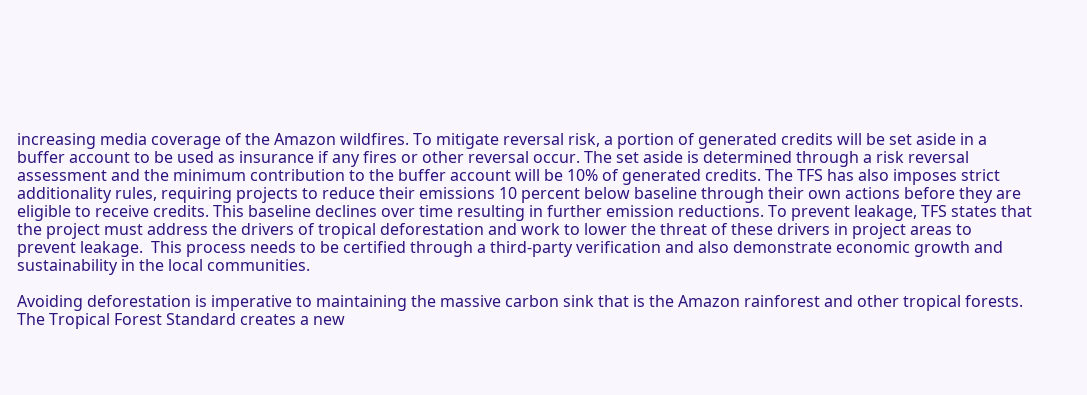increasing media coverage of the Amazon wildfires. To mitigate reversal risk, a portion of generated credits will be set aside in a buffer account to be used as insurance if any fires or other reversal occur. The set aside is determined through a risk reversal assessment and the minimum contribution to the buffer account will be 10% of generated credits. The TFS has also imposes strict additionality rules, requiring projects to reduce their emissions 10 percent below baseline through their own actions before they are eligible to receive credits. This baseline declines over time resulting in further emission reductions. To prevent leakage, TFS states that the project must address the drivers of tropical deforestation and work to lower the threat of these drivers in project areas to prevent leakage.  This process needs to be certified through a third-party verification and also demonstrate economic growth and sustainability in the local communities.

Avoiding deforestation is imperative to maintaining the massive carbon sink that is the Amazon rainforest and other tropical forests. The Tropical Forest Standard creates a new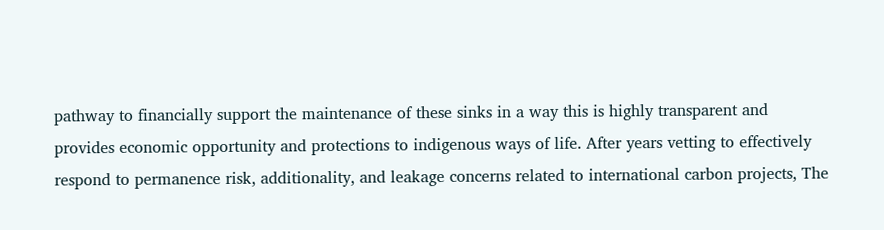pathway to financially support the maintenance of these sinks in a way this is highly transparent and provides economic opportunity and protections to indigenous ways of life. After years vetting to effectively respond to permanence risk, additionality, and leakage concerns related to international carbon projects, The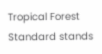Tropical Forest Standard stands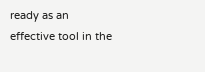ready as an effective tool in the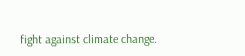fight against climate change.